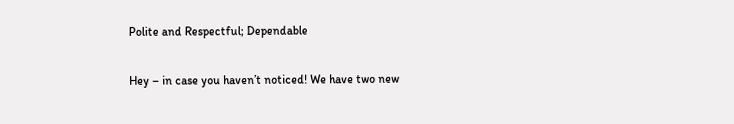Polite and Respectful; Dependable

Hey – in case you haven’t noticed! We have two new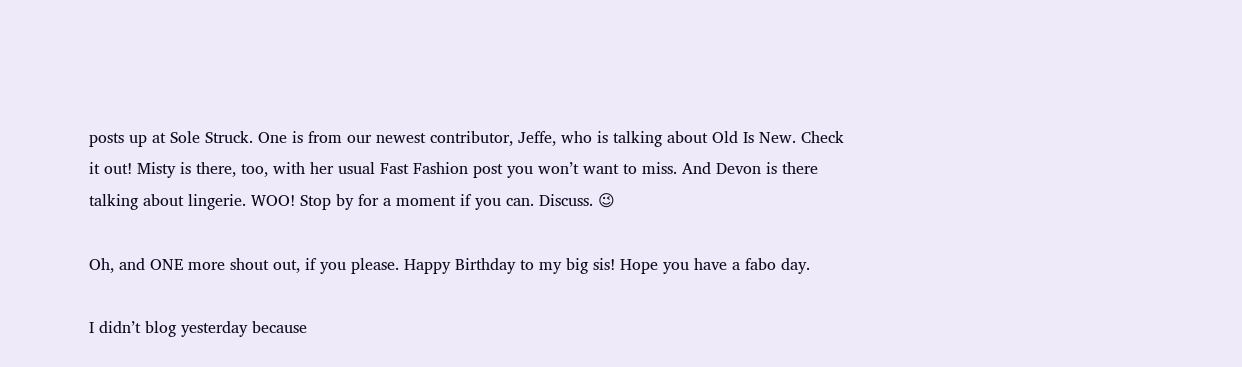posts up at Sole Struck. One is from our newest contributor, Jeffe, who is talking about Old Is New. Check it out! Misty is there, too, with her usual Fast Fashion post you won’t want to miss. And Devon is there talking about lingerie. WOO! Stop by for a moment if you can. Discuss. 😉

Oh, and ONE more shout out, if you please. Happy Birthday to my big sis! Hope you have a fabo day.

I didn’t blog yesterday because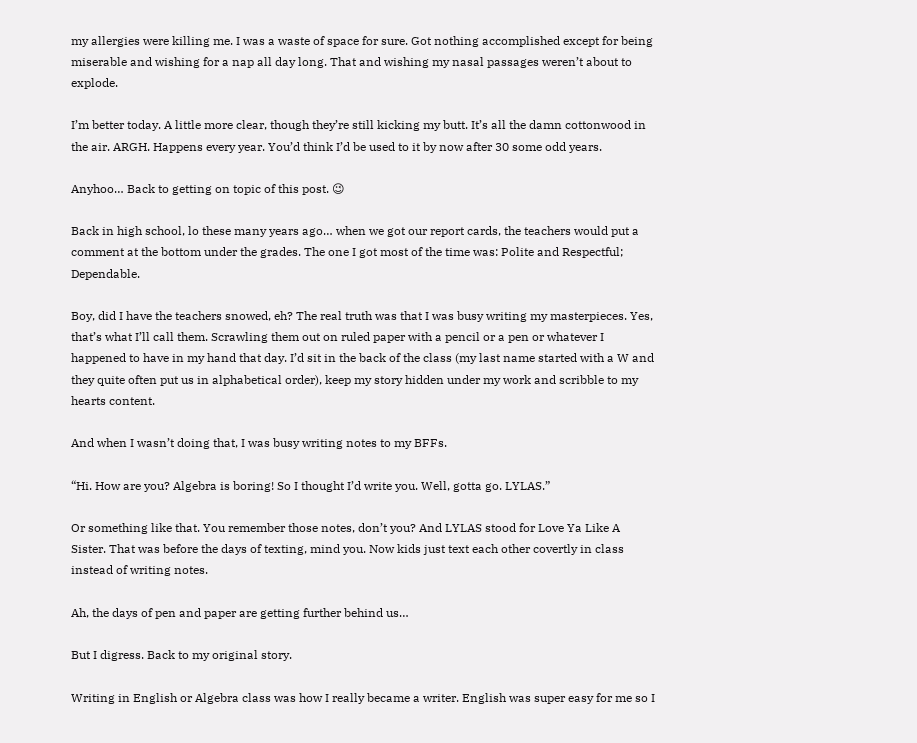my allergies were killing me. I was a waste of space for sure. Got nothing accomplished except for being miserable and wishing for a nap all day long. That and wishing my nasal passages weren’t about to explode.

I’m better today. A little more clear, though they’re still kicking my butt. It’s all the damn cottonwood in the air. ARGH. Happens every year. You’d think I’d be used to it by now after 30 some odd years.

Anyhoo… Back to getting on topic of this post. 😉

Back in high school, lo these many years ago… when we got our report cards, the teachers would put a comment at the bottom under the grades. The one I got most of the time was: Polite and Respectful; Dependable.

Boy, did I have the teachers snowed, eh? The real truth was that I was busy writing my masterpieces. Yes, that’s what I’ll call them. Scrawling them out on ruled paper with a pencil or a pen or whatever I happened to have in my hand that day. I’d sit in the back of the class (my last name started with a W and they quite often put us in alphabetical order), keep my story hidden under my work and scribble to my hearts content.

And when I wasn’t doing that, I was busy writing notes to my BFFs.

“Hi. How are you? Algebra is boring! So I thought I’d write you. Well, gotta go. LYLAS.”

Or something like that. You remember those notes, don’t you? And LYLAS stood for Love Ya Like A Sister. That was before the days of texting, mind you. Now kids just text each other covertly in class instead of writing notes.

Ah, the days of pen and paper are getting further behind us…

But I digress. Back to my original story.

Writing in English or Algebra class was how I really became a writer. English was super easy for me so I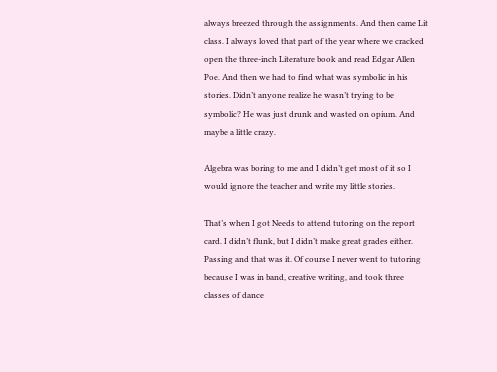always breezed through the assignments. And then came Lit class. I always loved that part of the year where we cracked open the three-inch Literature book and read Edgar Allen Poe. And then we had to find what was symbolic in his stories. Didn’t anyone realize he wasn’t trying to be symbolic? He was just drunk and wasted on opium. And maybe a little crazy.

Algebra was boring to me and I didn’t get most of it so I would ignore the teacher and write my little stories.

That’s when I got Needs to attend tutoring on the report card. I didn’t flunk, but I didn’t make great grades either. Passing and that was it. Of course I never went to tutoring because I was in band, creative writing, and took three classes of dance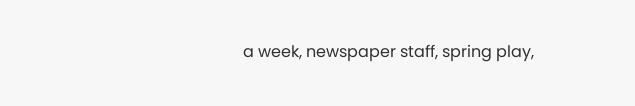a week, newspaper staff, spring play,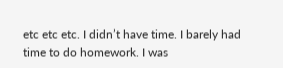etc etc etc. I didn’t have time. I barely had time to do homework. I was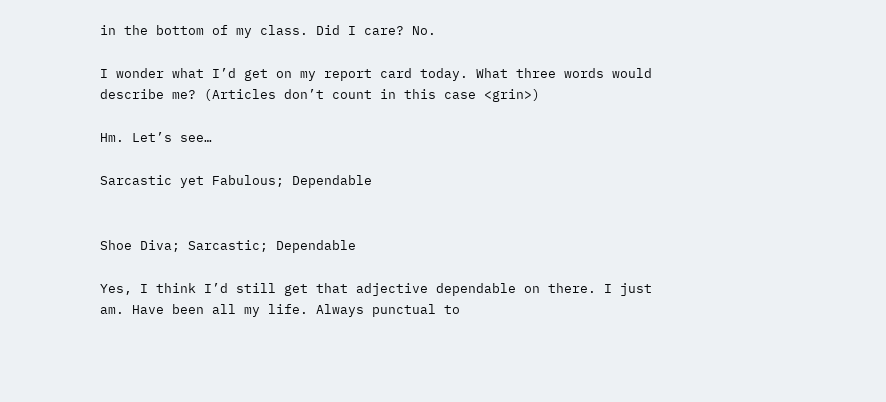in the bottom of my class. Did I care? No.

I wonder what I’d get on my report card today. What three words would describe me? (Articles don’t count in this case <grin>)

Hm. Let’s see…

Sarcastic yet Fabulous; Dependable


Shoe Diva; Sarcastic; Dependable

Yes, I think I’d still get that adjective dependable on there. I just am. Have been all my life. Always punctual to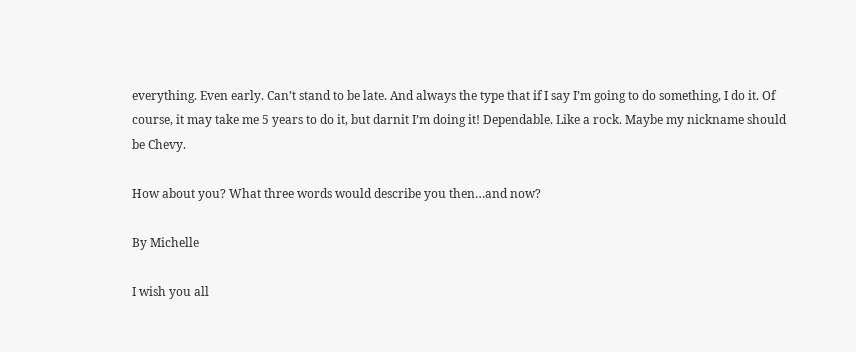everything. Even early. Can’t stand to be late. And always the type that if I say I’m going to do something, I do it. Of course, it may take me 5 years to do it, but darnit I’m doing it! Dependable. Like a rock. Maybe my nickname should be Chevy.

How about you? What three words would describe you then…and now?

By Michelle

I wish you all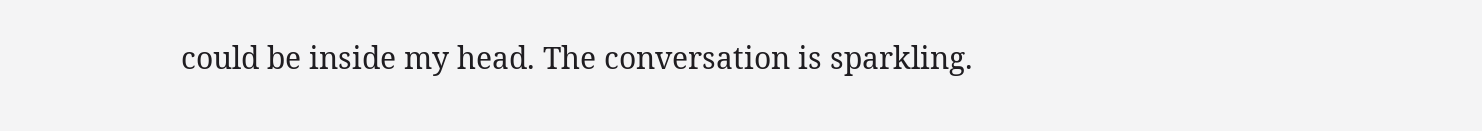could be inside my head. The conversation is sparkling.